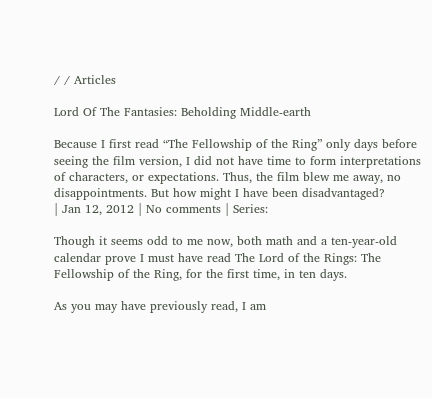/ / Articles

Lord Of The Fantasies: Beholding Middle-earth

Because I first read “The Fellowship of the Ring” only days before seeing the film version, I did not have time to form interpretations of characters, or expectations. Thus, the film blew me away, no disappointments. But how might I have been disadvantaged?
| Jan 12, 2012 | No comments | Series:

Though it seems odd to me now, both math and a ten-year-old calendar prove I must have read The Lord of the Rings: The Fellowship of the Ring, for the first time, in ten days.

As you may have previously read, I am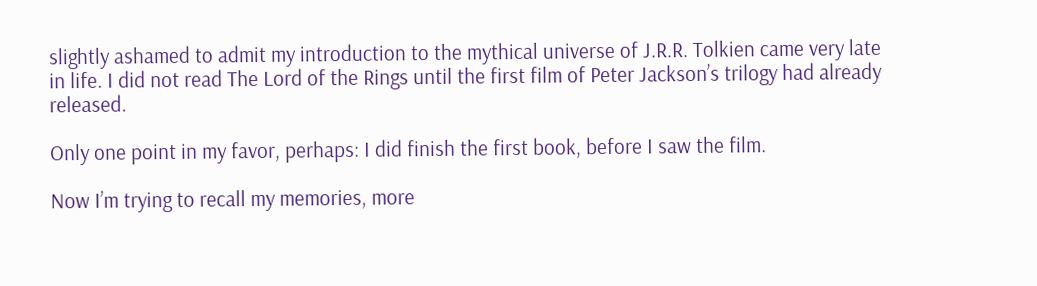slightly ashamed to admit my introduction to the mythical universe of J.R.R. Tolkien came very late in life. I did not read The Lord of the Rings until the first film of Peter Jackson’s trilogy had already released.

Only one point in my favor, perhaps: I did finish the first book, before I saw the film.

Now I’m trying to recall my memories, more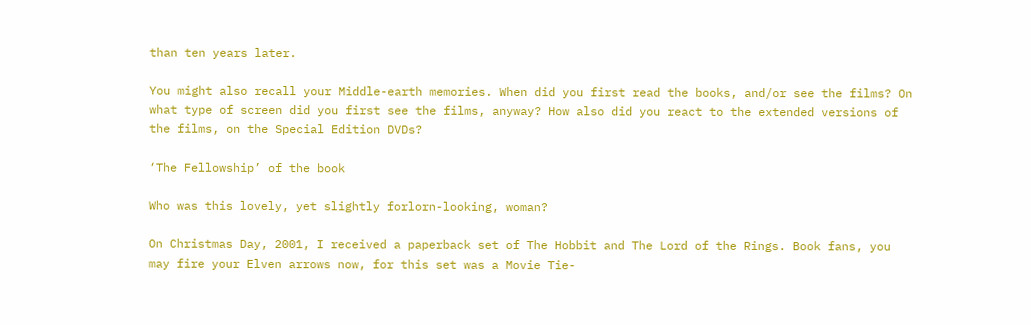than ten years later.

You might also recall your Middle-earth memories. When did you first read the books, and/or see the films? On what type of screen did you first see the films, anyway? How also did you react to the extended versions of the films, on the Special Edition DVDs?

‘The Fellowship’ of the book

Who was this lovely, yet slightly forlorn-looking, woman?

On Christmas Day, 2001, I received a paperback set of The Hobbit and The Lord of the Rings. Book fans, you may fire your Elven arrows now, for this set was a Movie Tie-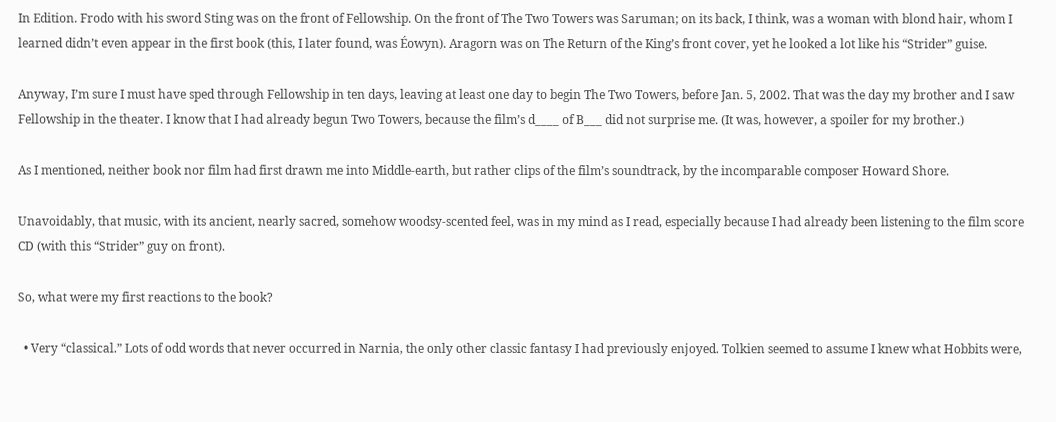In Edition. Frodo with his sword Sting was on the front of Fellowship. On the front of The Two Towers was Saruman; on its back, I think, was a woman with blond hair, whom I learned didn’t even appear in the first book (this, I later found, was Éowyn). Aragorn was on The Return of the King’s front cover, yet he looked a lot like his “Strider” guise.

Anyway, I’m sure I must have sped through Fellowship in ten days, leaving at least one day to begin The Two Towers, before Jan. 5, 2002. That was the day my brother and I saw Fellowship in the theater. I know that I had already begun Two Towers, because the film’s d____ of B___ did not surprise me. (It was, however, a spoiler for my brother.)

As I mentioned, neither book nor film had first drawn me into Middle-earth, but rather clips of the film’s soundtrack, by the incomparable composer Howard Shore.

Unavoidably, that music, with its ancient, nearly sacred, somehow woodsy-scented feel, was in my mind as I read, especially because I had already been listening to the film score CD (with this “Strider” guy on front).

So, what were my first reactions to the book?

  • Very “classical.” Lots of odd words that never occurred in Narnia, the only other classic fantasy I had previously enjoyed. Tolkien seemed to assume I knew what Hobbits were,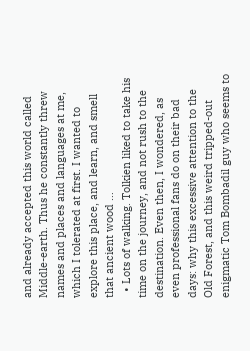and already accepted this world called Middle-earth. Thus he constantly threw names and places and languages at me, which I tolerated at first. I wanted to explore this place, and learn, and smell that ancient wood …
  • Lots of walking. Tolkien liked to take his time on the journey, and not rush to the destination. Even then, I wondered, as even professional fans do on their bad days: why this excessive attention to the Old Forest, and this weird tripped-out enigmatic Tom Bombadil guy who seems to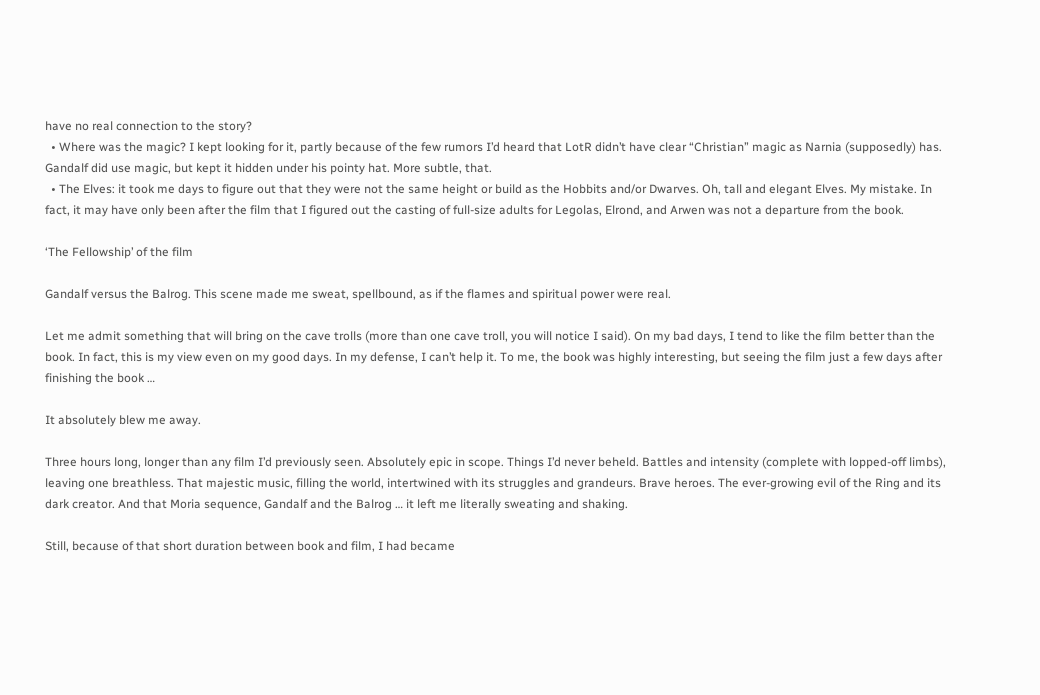have no real connection to the story?
  • Where was the magic? I kept looking for it, partly because of the few rumors I’d heard that LotR didn’t have clear “Christian” magic as Narnia (supposedly) has. Gandalf did use magic, but kept it hidden under his pointy hat. More subtle, that.
  • The Elves: it took me days to figure out that they were not the same height or build as the Hobbits and/or Dwarves. Oh, tall and elegant Elves. My mistake. In fact, it may have only been after the film that I figured out the casting of full-size adults for Legolas, Elrond, and Arwen was not a departure from the book.

‘The Fellowship’ of the film

Gandalf versus the Balrog. This scene made me sweat, spellbound, as if the flames and spiritual power were real.

Let me admit something that will bring on the cave trolls (more than one cave troll, you will notice I said). On my bad days, I tend to like the film better than the book. In fact, this is my view even on my good days. In my defense, I can’t help it. To me, the book was highly interesting, but seeing the film just a few days after finishing the book …

It absolutely blew me away.

Three hours long, longer than any film I’d previously seen. Absolutely epic in scope. Things I’d never beheld. Battles and intensity (complete with lopped-off limbs), leaving one breathless. That majestic music, filling the world, intertwined with its struggles and grandeurs. Brave heroes. The ever-growing evil of the Ring and its dark creator. And that Moria sequence, Gandalf and the Balrog … it left me literally sweating and shaking.

Still, because of that short duration between book and film, I had became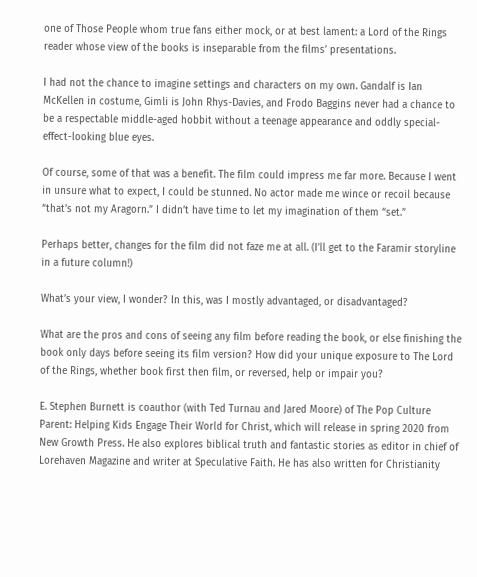one of Those People whom true fans either mock, or at best lament: a Lord of the Rings reader whose view of the books is inseparable from the films’ presentations.

I had not the chance to imagine settings and characters on my own. Gandalf is Ian McKellen in costume, Gimli is John Rhys-Davies, and Frodo Baggins never had a chance to be a respectable middle-aged hobbit without a teenage appearance and oddly special-effect-looking blue eyes.

Of course, some of that was a benefit. The film could impress me far more. Because I went in unsure what to expect, I could be stunned. No actor made me wince or recoil because “that’s not my Aragorn.” I didn’t have time to let my imagination of them “set.”

Perhaps better, changes for the film did not faze me at all. (I’ll get to the Faramir storyline in a future column!)

What’s your view, I wonder? In this, was I mostly advantaged, or disadvantaged?

What are the pros and cons of seeing any film before reading the book, or else finishing the book only days before seeing its film version? How did your unique exposure to The Lord of the Rings, whether book first then film, or reversed, help or impair you?

E. Stephen Burnett is coauthor (with Ted Turnau and Jared Moore) of The Pop Culture Parent: Helping Kids Engage Their World for Christ, which will release in spring 2020 from New Growth Press. He also explores biblical truth and fantastic stories as editor in chief of Lorehaven Magazine and writer at Speculative Faith. He has also written for Christianity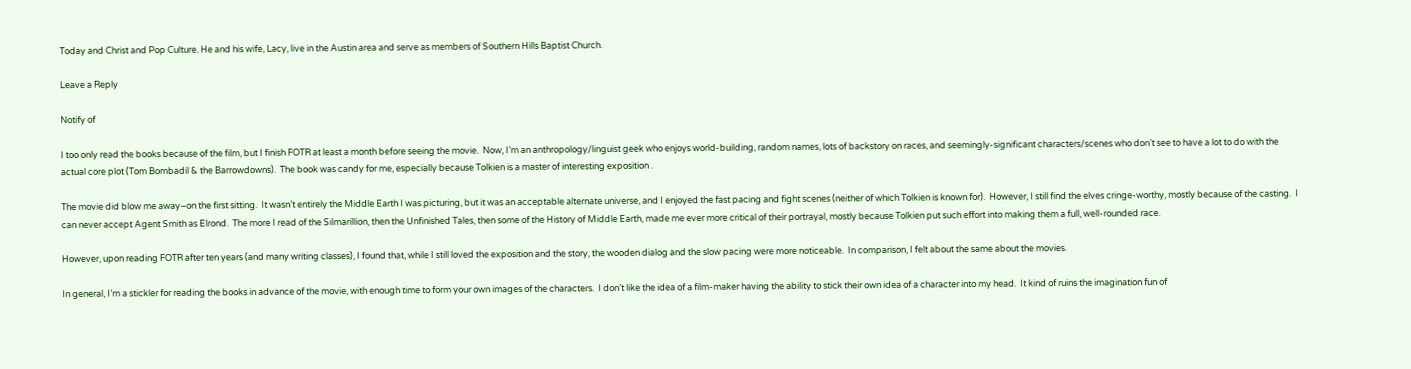Today and Christ and Pop Culture. He and his wife, Lacy, live in the Austin area and serve as members of Southern Hills Baptist Church.

Leave a Reply

Notify of

I too only read the books because of the film, but I finish FOTR at least a month before seeing the movie.  Now, I’m an anthropology/linguist geek who enjoys world-building, random names, lots of backstory on races, and seemingly-significant characters/scenes who don’t see to have a lot to do with the actual core plot (Tom Bombadil & the Barrowdowns).  The book was candy for me, especially because Tolkien is a master of interesting exposition .

The movie did blow me away–on the first sitting.  It wasn’t entirely the Middle Earth I was picturing, but it was an acceptable alternate universe, and I enjoyed the fast pacing and fight scenes (neither of which Tolkien is known for).  However, I still find the elves cringe-worthy, mostly because of the casting.  I can never accept Agent Smith as Elrond.  The more I read of the Silmarillion, then the Unfinished Tales, then some of the History of Middle Earth, made me ever more critical of their portrayal, mostly because Tolkien put such effort into making them a full, well-rounded race.

However, upon reading FOTR after ten years (and many writing classes), I found that, while I still loved the exposition and the story, the wooden dialog and the slow pacing were more noticeable.  In comparison, I felt about the same about the movies.

In general, I’m a stickler for reading the books in advance of the movie, with enough time to form your own images of the characters.  I don’t like the idea of a film-maker having the ability to stick their own idea of a character into my head.  It kind of ruins the imagination fun of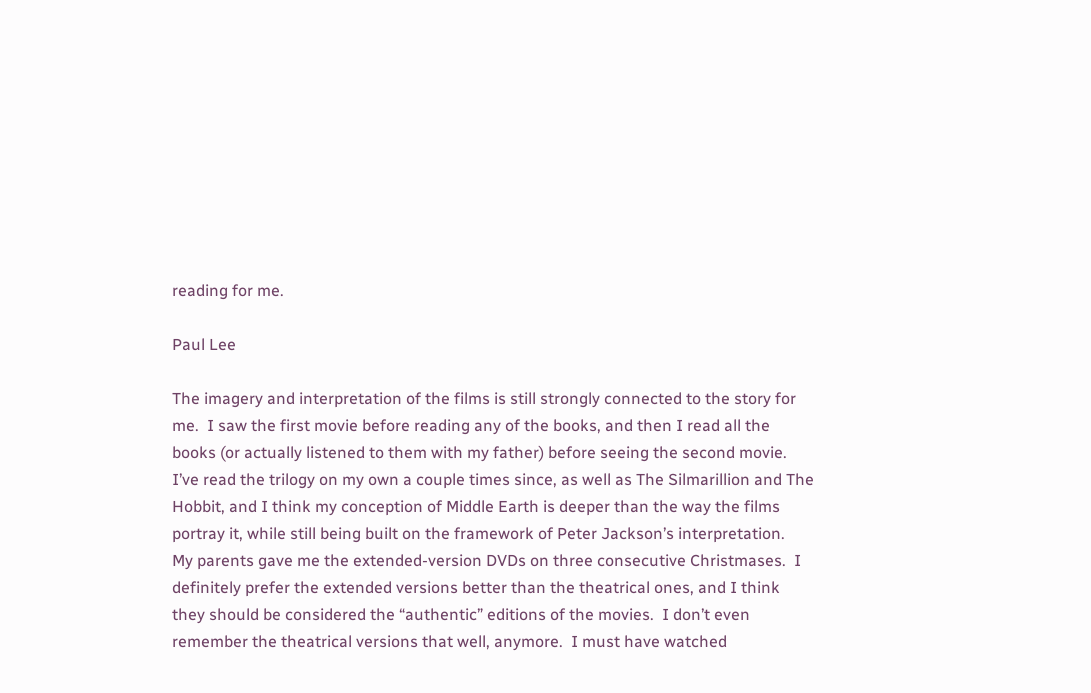reading for me.

Paul Lee

The imagery and interpretation of the films is still strongly connected to the story for me.  I saw the first movie before reading any of the books, and then I read all the books (or actually listened to them with my father) before seeing the second movie.  I’ve read the trilogy on my own a couple times since, as well as The Silmarillion and The Hobbit, and I think my conception of Middle Earth is deeper than the way the films portray it, while still being built on the framework of Peter Jackson’s interpretation.
My parents gave me the extended-version DVDs on three consecutive Christmases.  I definitely prefer the extended versions better than the theatrical ones, and I think they should be considered the “authentic” editions of the movies.  I don’t even remember the theatrical versions that well, anymore.  I must have watched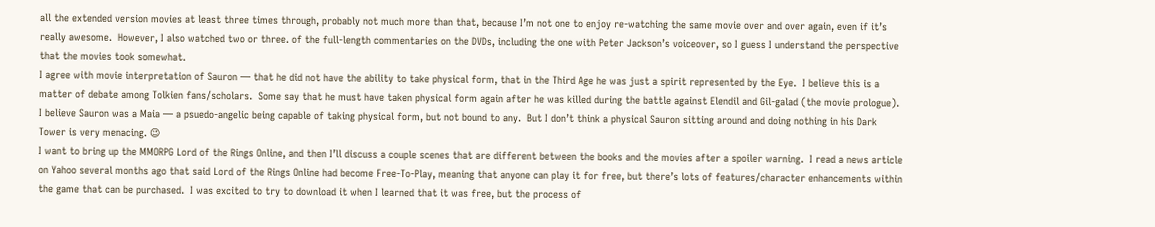all the extended version movies at least three times through, probably not much more than that, because I’m not one to enjoy re-watching the same movie over and over again, even if it’s really awesome.  However, I also watched two or three. of the full-length commentaries on the DVDs, including the one with Peter Jackson’s voiceover, so I guess I understand the perspective that the movies took somewhat.
I agree with movie interpretation of Sauron — that he did not have the ability to take physical form, that in the Third Age he was just a spirit represented by the Eye.  I believe this is a matter of debate among Tolkien fans/scholars.  Some say that he must have taken physical form again after he was killed during the battle against Elendil and Gil-galad (the movie prologue).  I believe Sauron was a Maia — a psuedo-angelic being capable of taking physical form, but not bound to any.  But I don’t think a physical Sauron sitting around and doing nothing in his Dark Tower is very menacing. 😉
I want to bring up the MMORPG Lord of the Rings Online, and then I’ll discuss a couple scenes that are different between the books and the movies after a spoiler warning.  I read a news article on Yahoo several months ago that said Lord of the Rings Online had become Free-To-Play, meaning that anyone can play it for free, but there’s lots of features/character enhancements within the game that can be purchased.  I was excited to try to download it when I learned that it was free, but the process of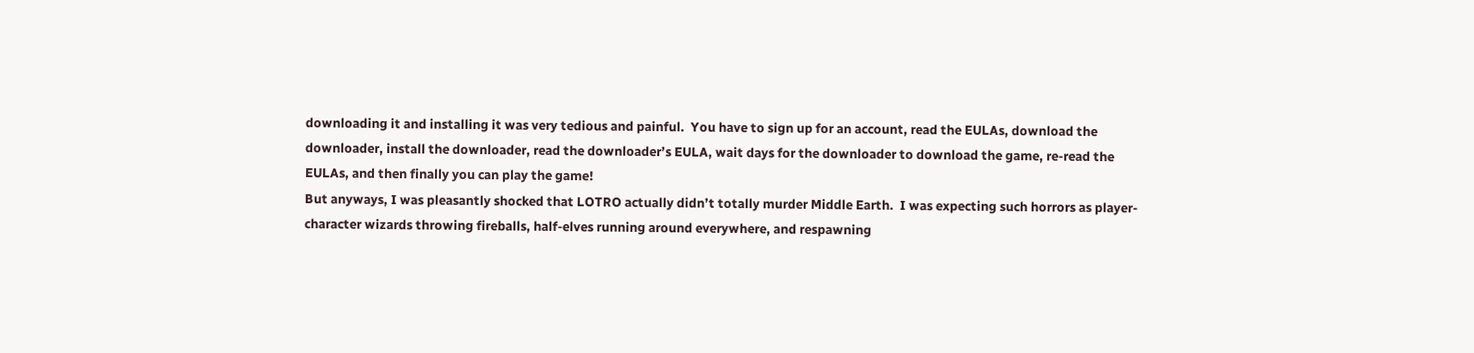downloading it and installing it was very tedious and painful.  You have to sign up for an account, read the EULAs, download the downloader, install the downloader, read the downloader’s EULA, wait days for the downloader to download the game, re-read the EULAs, and then finally you can play the game!
But anyways, I was pleasantly shocked that LOTRO actually didn’t totally murder Middle Earth.  I was expecting such horrors as player-character wizards throwing fireballs, half-elves running around everywhere, and respawning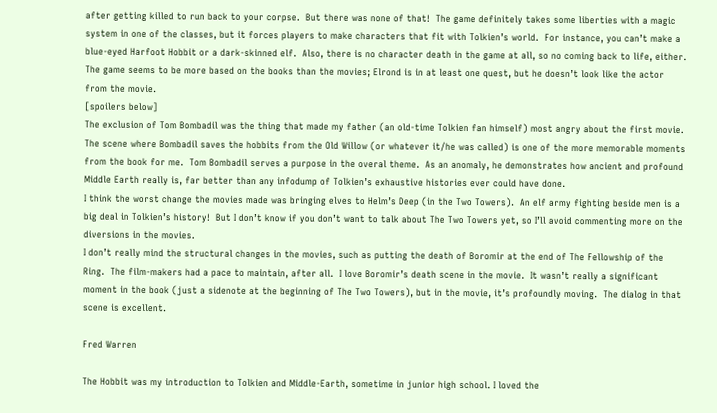after getting killed to run back to your corpse.  But there was none of that!  The game definitely takes some liberties with a magic system in one of the classes, but it forces players to make characters that fit with Tolkien’s world.  For instance, you can’t make a blue-eyed Harfoot Hobbit or a dark-skinned elf.  Also, there is no character death in the game at all, so no coming back to life, either.  The game seems to be more based on the books than the movies; Elrond is in at least one quest, but he doesn’t look like the actor from the movie.
[spoilers below]
The exclusion of Tom Bombadil was the thing that made my father (an old-time Tolkien fan himself) most angry about the first movie.  The scene where Bombadil saves the hobbits from the Old Willow (or whatever it/he was called) is one of the more memorable moments from the book for me.  Tom Bombadil serves a purpose in the overal theme.  As an anomaly, he demonstrates how ancient and profound Middle Earth really is, far better than any infodump of Tolkien’s exhaustive histories ever could have done.
I think the worst change the movies made was bringing elves to Helm’s Deep (in the Two Towers).  An elf army fighting beside men is a big deal in Tolkien’s history!  But I don’t know if you don’t want to talk about The Two Towers yet, so I’ll avoid commenting more on the diversions in the movies.
I don’t really mind the structural changes in the movies, such as putting the death of Boromir at the end of The Fellowship of the Ring.  The film-makers had a pace to maintain, after all.  I love Boromir’s death scene in the movie.  It wasn’t really a significant moment in the book (just a sidenote at the beginning of The Two Towers), but in the movie, it’s profoundly moving.  The dialog in that scene is excellent.

Fred Warren

The Hobbit was my introduction to Tolkien and Middle-Earth, sometime in junior high school. I loved the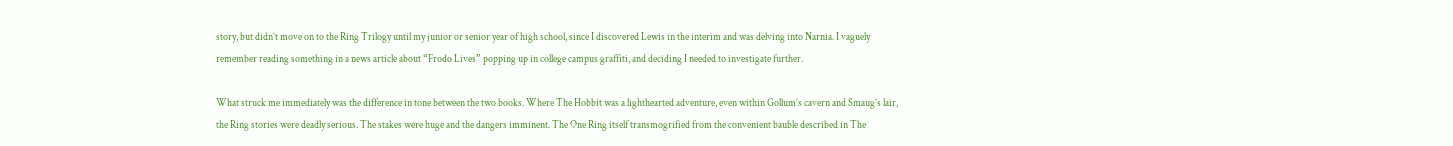story, but didn’t move on to the Ring Trilogy until my junior or senior year of high school, since I discovered Lewis in the interim and was delving into Narnia. I vaguely remember reading something in a news article about “Frodo Lives” popping up in college campus graffiti, and deciding I needed to investigate further.

What struck me immediately was the difference in tone between the two books. Where The Hobbit was a lighthearted adventure, even within Gollum’s cavern and Smaug’s lair, the Ring stories were deadly serious. The stakes were huge and the dangers imminent. The One Ring itself transmogrified from the convenient bauble described in The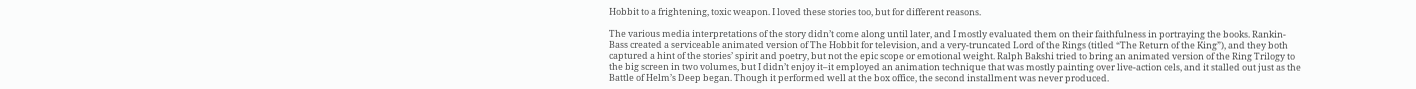Hobbit to a frightening, toxic weapon. I loved these stories too, but for different reasons.

The various media interpretations of the story didn’t come along until later, and I mostly evaluated them on their faithfulness in portraying the books. Rankin-Bass created a serviceable animated version of The Hobbit for television, and a very-truncated Lord of the Rings (titled “The Return of the King”), and they both captured a hint of the stories’ spirit and poetry, but not the epic scope or emotional weight. Ralph Bakshi tried to bring an animated version of the Ring Trilogy to the big screen in two volumes, but I didn’t enjoy it–it employed an animation technique that was mostly painting over live-action cels, and it stalled out just as the Battle of Helm’s Deep began. Though it performed well at the box office, the second installment was never produced.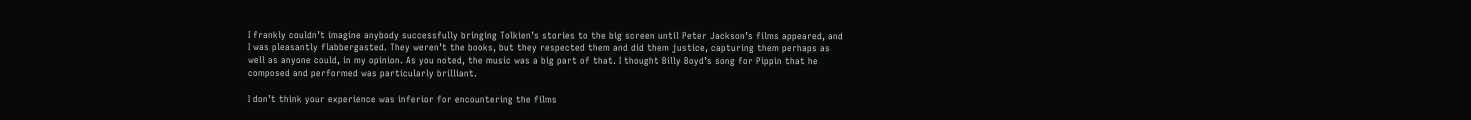I frankly couldn’t imagine anybody successfully bringing Tolkien’s stories to the big screen until Peter Jackson’s films appeared, and I was pleasantly flabbergasted. They weren’t the books, but they respected them and did them justice, capturing them perhaps as well as anyone could, in my opinion. As you noted, the music was a big part of that. I thought Billy Boyd’s song for Pippin that he composed and performed was particularly brilliant.

I don’t think your experience was inferior for encountering the films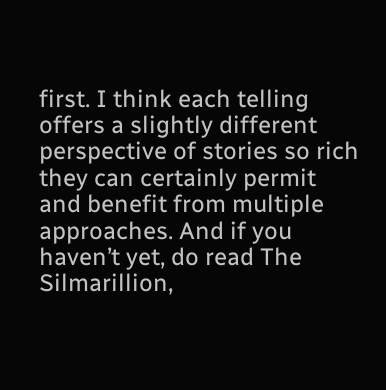first. I think each telling offers a slightly different perspective of stories so rich they can certainly permit and benefit from multiple approaches. And if you haven’t yet, do read The Silmarillion,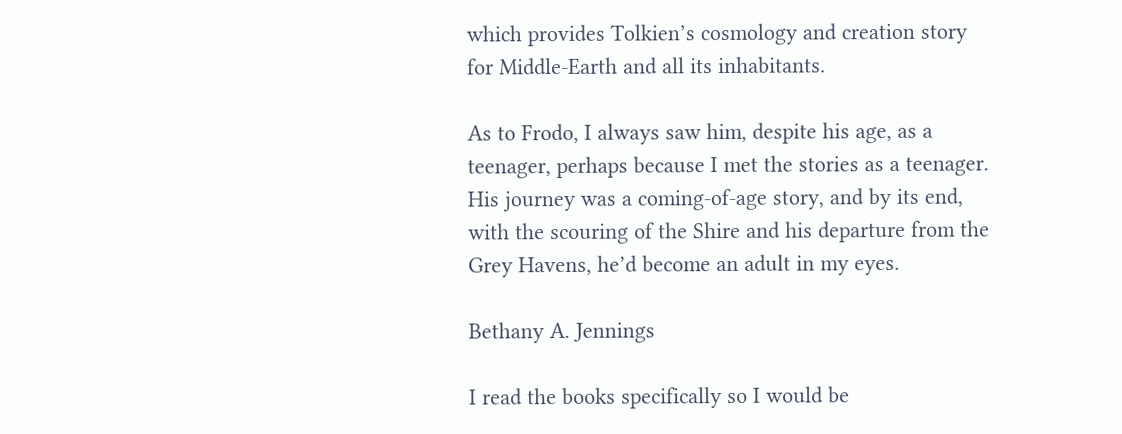which provides Tolkien’s cosmology and creation story for Middle-Earth and all its inhabitants.

As to Frodo, I always saw him, despite his age, as a teenager, perhaps because I met the stories as a teenager. His journey was a coming-of-age story, and by its end, with the scouring of the Shire and his departure from the Grey Havens, he’d become an adult in my eyes.

Bethany A. Jennings

I read the books specifically so I would be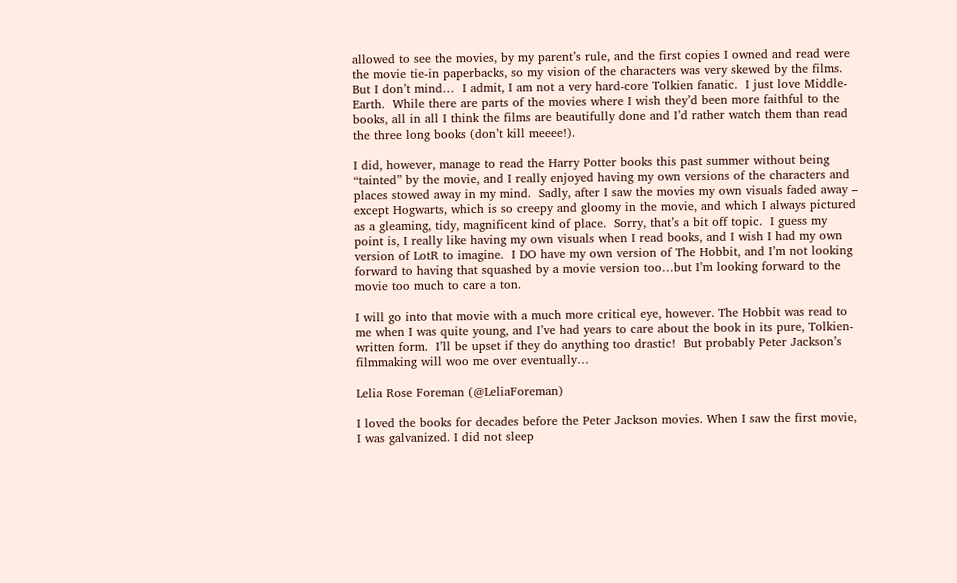allowed to see the movies, by my parent’s rule, and the first copies I owned and read were the movie tie-in paperbacks, so my vision of the characters was very skewed by the films.  But I don’t mind…  I admit, I am not a very hard-core Tolkien fanatic.  I just love Middle-Earth.  While there are parts of the movies where I wish they’d been more faithful to the books, all in all I think the films are beautifully done and I’d rather watch them than read the three long books (don’t kill meeee!).

I did, however, manage to read the Harry Potter books this past summer without being “tainted” by the movie, and I really enjoyed having my own versions of the characters and places stowed away in my mind.  Sadly, after I saw the movies my own visuals faded away – except Hogwarts, which is so creepy and gloomy in the movie, and which I always pictured as a gleaming, tidy, magnificent kind of place.  Sorry, that’s a bit off topic.  I guess my point is, I really like having my own visuals when I read books, and I wish I had my own version of LotR to imagine.  I DO have my own version of The Hobbit, and I’m not looking forward to having that squashed by a movie version too…but I’m looking forward to the movie too much to care a ton.

I will go into that movie with a much more critical eye, however. The Hobbit was read to me when I was quite young, and I’ve had years to care about the book in its pure, Tolkien-written form.  I’ll be upset if they do anything too drastic!  But probably Peter Jackson’s filmmaking will woo me over eventually…

Lelia Rose Foreman (@LeliaForeman)

I loved the books for decades before the Peter Jackson movies. When I saw the first movie, I was galvanized. I did not sleep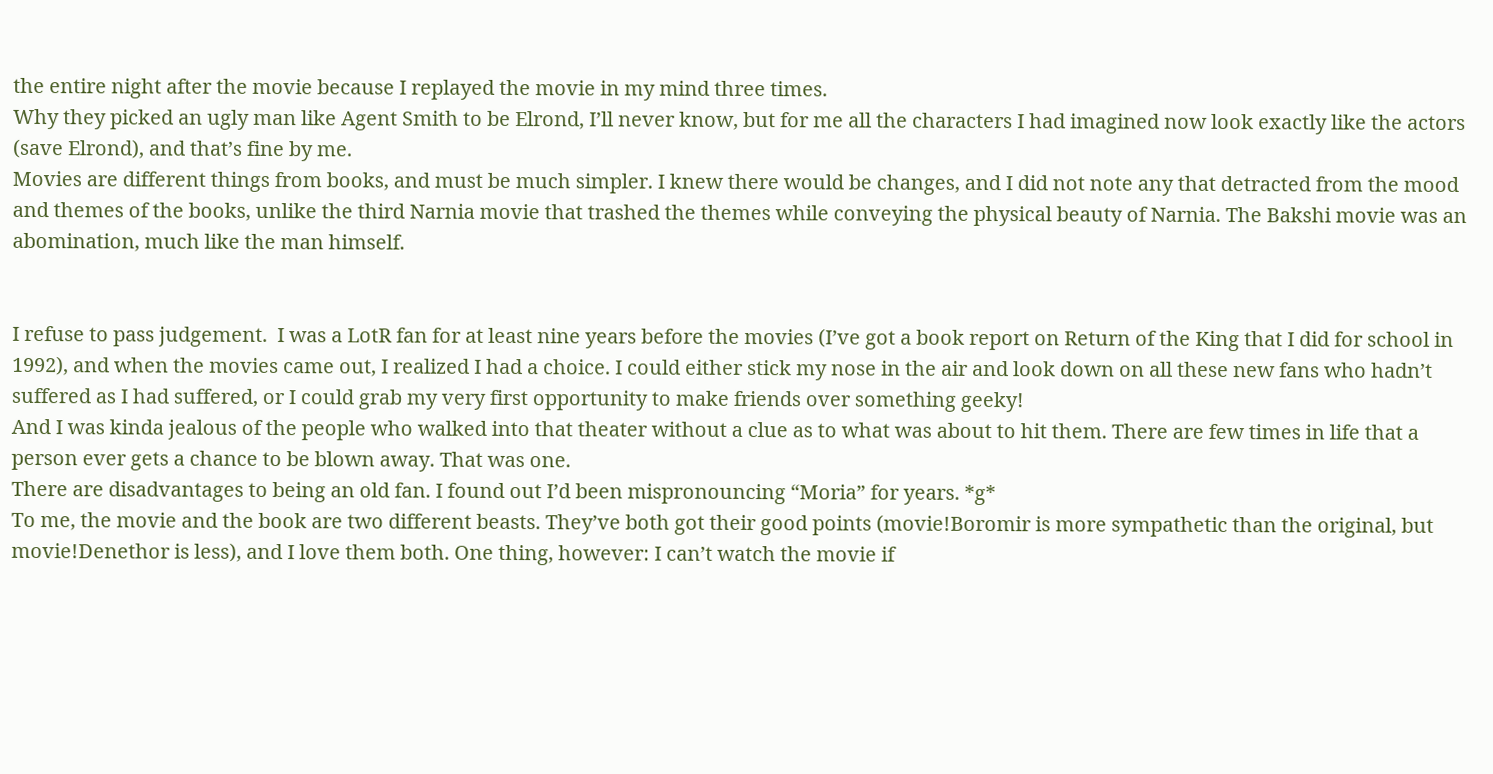the entire night after the movie because I replayed the movie in my mind three times.
Why they picked an ugly man like Agent Smith to be Elrond, I’ll never know, but for me all the characters I had imagined now look exactly like the actors (save Elrond), and that’s fine by me.
Movies are different things from books, and must be much simpler. I knew there would be changes, and I did not note any that detracted from the mood and themes of the books, unlike the third Narnia movie that trashed the themes while conveying the physical beauty of Narnia. The Bakshi movie was an abomination, much like the man himself.


I refuse to pass judgement.  I was a LotR fan for at least nine years before the movies (I’ve got a book report on Return of the King that I did for school in 1992), and when the movies came out, I realized I had a choice. I could either stick my nose in the air and look down on all these new fans who hadn’t suffered as I had suffered, or I could grab my very first opportunity to make friends over something geeky!
And I was kinda jealous of the people who walked into that theater without a clue as to what was about to hit them. There are few times in life that a person ever gets a chance to be blown away. That was one.
There are disadvantages to being an old fan. I found out I’d been mispronouncing “Moria” for years. *g*
To me, the movie and the book are two different beasts. They’ve both got their good points (movie!Boromir is more sympathetic than the original, but movie!Denethor is less), and I love them both. One thing, however: I can’t watch the movie if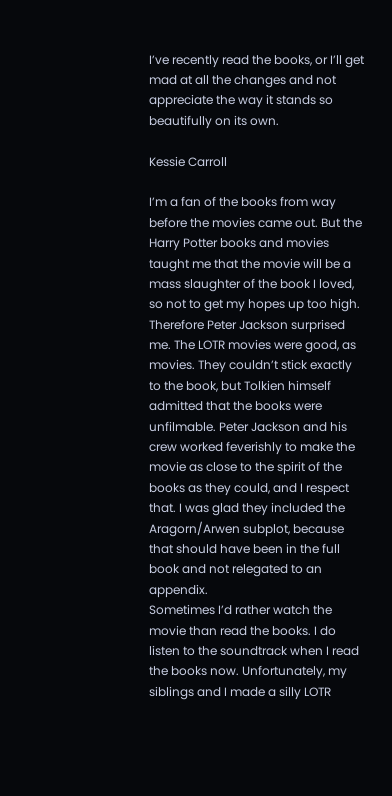I’ve recently read the books, or I’ll get mad at all the changes and not appreciate the way it stands so beautifully on its own.

Kessie Carroll

I’m a fan of the books from way before the movies came out. But the Harry Potter books and movies taught me that the movie will be a mass slaughter of the book I loved, so not to get my hopes up too high.
Therefore Peter Jackson surprised me. The LOTR movies were good, as movies. They couldn’t stick exactly to the book, but Tolkien himself admitted that the books were unfilmable. Peter Jackson and his crew worked feverishly to make the movie as close to the spirit of the books as they could, and I respect that. I was glad they included the Aragorn/Arwen subplot, because that should have been in the full book and not relegated to an appendix.
Sometimes I’d rather watch the movie than read the books. I do listen to the soundtrack when I read the books now. Unfortunately, my siblings and I made a silly LOTR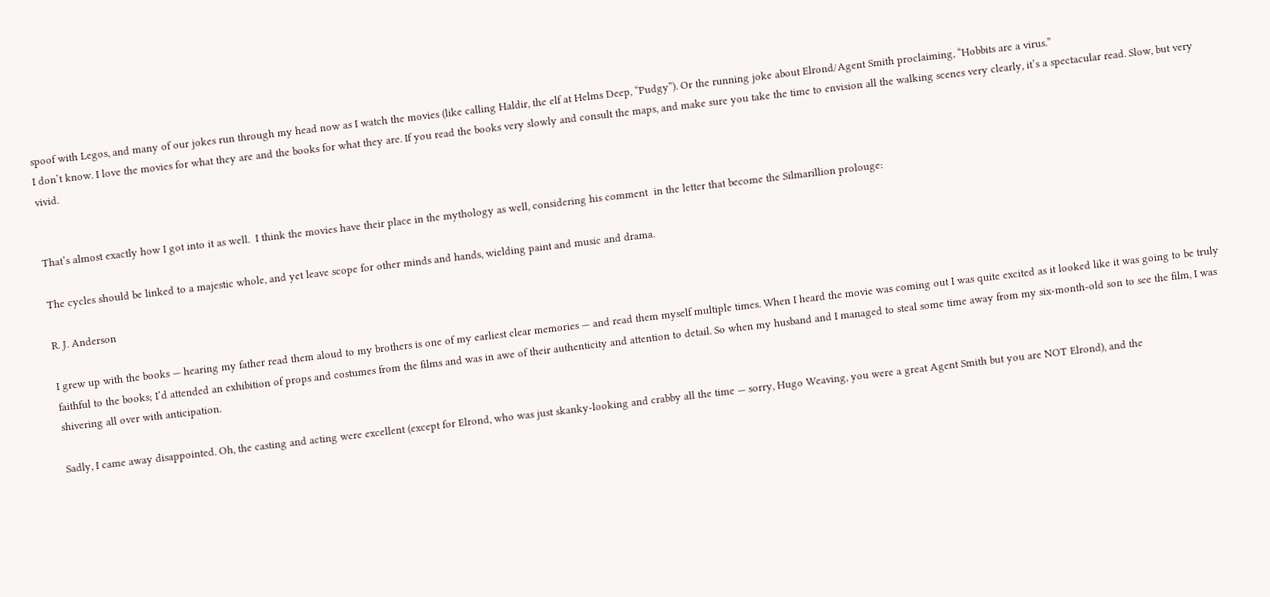spoof with Legos, and many of our jokes run through my head now as I watch the movies (like calling Haldir, the elf at Helms Deep, “Pudgy”). Or the running joke about Elrond/Agent Smith proclaiming, “Hobbits are a virus.”
I don’t know. I love the movies for what they are and the books for what they are. If you read the books very slowly and consult the maps, and make sure you take the time to envision all the walking scenes very clearly, it’s a spectacular read. Slow, but very vivid.


That’s almost exactly how I got into it as well.  I think the movies have their place in the mythology as well, considering his comment  in the letter that become the Silmarillion prolouge:

The cycles should be linked to a majestic whole, and yet leave scope for other minds and hands, wielding paint and music and drama.

R. J. Anderson

I grew up with the books — hearing my father read them aloud to my brothers is one of my earliest clear memories — and read them myself multiple times. When I heard the movie was coming out I was quite excited as it looked like it was going to be truly faithful to the books; I’d attended an exhibition of props and costumes from the films and was in awe of their authenticity and attention to detail. So when my husband and I managed to steal some time away from my six-month-old son to see the film, I was shivering all over with anticipation.

Sadly, I came away disappointed. Oh, the casting and acting were excellent (except for Elrond, who was just skanky-looking and crabby all the time — sorry, Hugo Weaving, you were a great Agent Smith but you are NOT Elrond), and the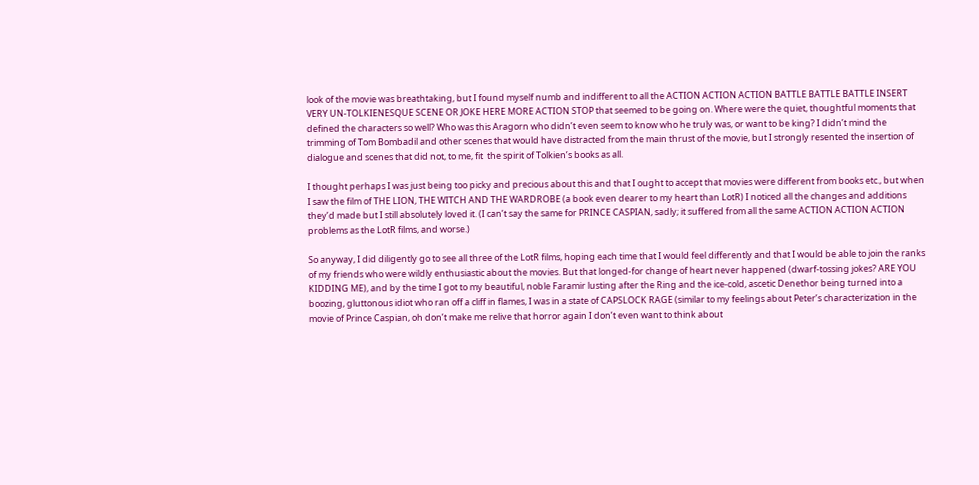look of the movie was breathtaking, but I found myself numb and indifferent to all the ACTION ACTION ACTION BATTLE BATTLE BATTLE INSERT VERY UN-TOLKIENESQUE SCENE OR JOKE HERE MORE ACTION STOP that seemed to be going on. Where were the quiet, thoughtful moments that defined the characters so well? Who was this Aragorn who didn’t even seem to know who he truly was, or want to be king? I didn’t mind the trimming of Tom Bombadil and other scenes that would have distracted from the main thrust of the movie, but I strongly resented the insertion of dialogue and scenes that did not, to me, fit  the spirit of Tolkien’s books as all.

I thought perhaps I was just being too picky and precious about this and that I ought to accept that movies were different from books etc., but when I saw the film of THE LION, THE WITCH AND THE WARDROBE (a book even dearer to my heart than LotR) I noticed all the changes and additions they’d made but I still absolutely loved it. (I can’t say the same for PRINCE CASPIAN, sadly; it suffered from all the same ACTION ACTION ACTION problems as the LotR films, and worse.)

So anyway, I did diligently go to see all three of the LotR films, hoping each time that I would feel differently and that I would be able to join the ranks of my friends who were wildly enthusiastic about the movies. But that longed-for change of heart never happened (dwarf-tossing jokes? ARE YOU KIDDING ME), and by the time I got to my beautiful, noble Faramir lusting after the Ring and the ice-cold, ascetic Denethor being turned into a boozing, gluttonous idiot who ran off a cliff in flames, I was in a state of CAPSLOCK RAGE (similar to my feelings about Peter’s characterization in the movie of Prince Caspian, oh don’t make me relive that horror again I don’t even want to think about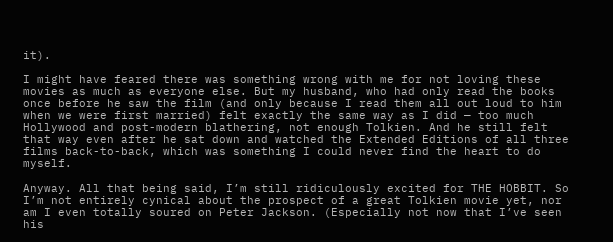it).

I might have feared there was something wrong with me for not loving these movies as much as everyone else. But my husband, who had only read the books once before he saw the film (and only because I read them all out loud to him when we were first married) felt exactly the same way as I did — too much Hollywood and post-modern blathering, not enough Tolkien. And he still felt that way even after he sat down and watched the Extended Editions of all three films back-to-back, which was something I could never find the heart to do myself.

Anyway. All that being said, I’m still ridiculously excited for THE HOBBIT. So I’m not entirely cynical about the prospect of a great Tolkien movie yet, nor am I even totally soured on Peter Jackson. (Especially not now that I’ve seen his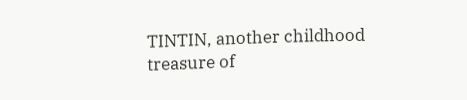TINTIN, another childhood treasure of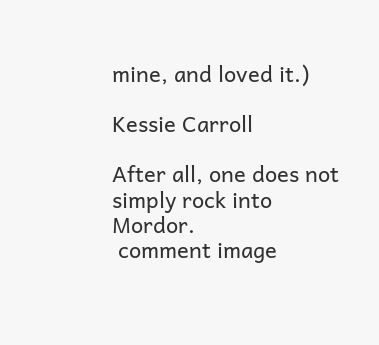mine, and loved it.)

Kessie Carroll

After all, one does not simply rock into Mordor.
 comment image